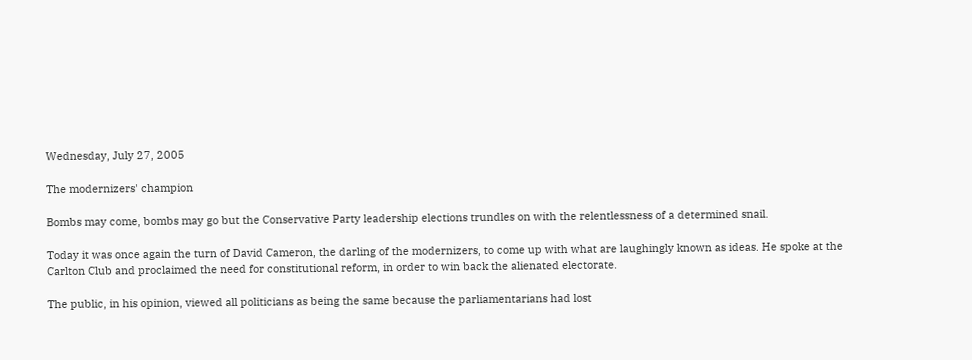Wednesday, July 27, 2005

The modernizers' champion

Bombs may come, bombs may go but the Conservative Party leadership elections trundles on with the relentlessness of a determined snail.

Today it was once again the turn of David Cameron, the darling of the modernizers, to come up with what are laughingly known as ideas. He spoke at the Carlton Club and proclaimed the need for constitutional reform, in order to win back the alienated electorate.

The public, in his opinion, viewed all politicians as being the same because the parliamentarians had lost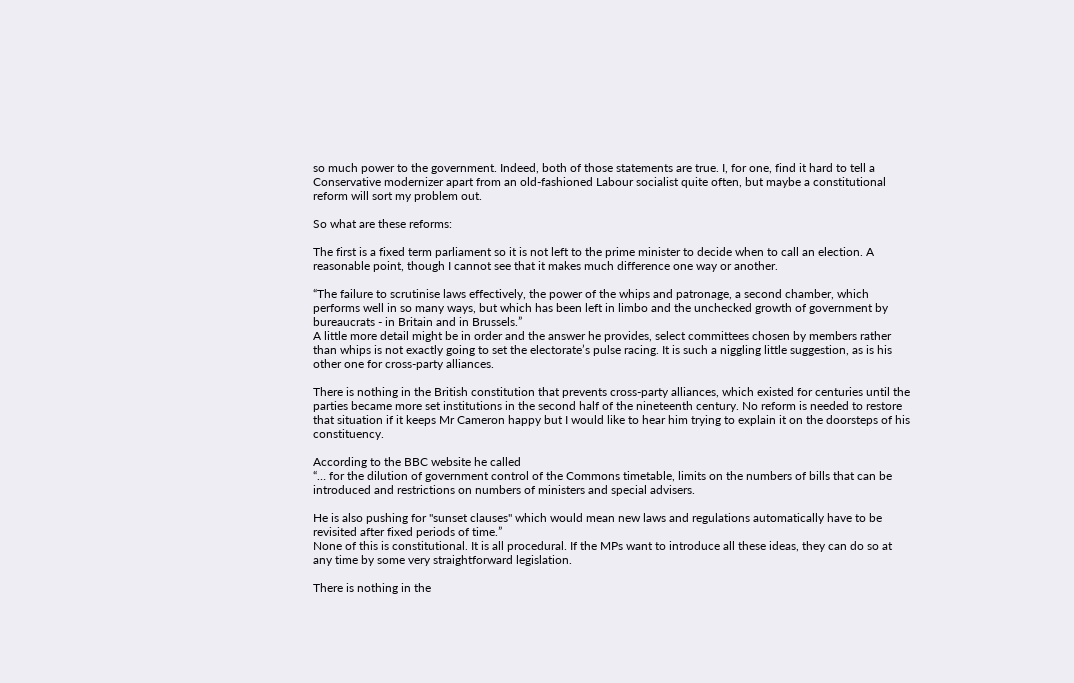so much power to the government. Indeed, both of those statements are true. I, for one, find it hard to tell a Conservative modernizer apart from an old-fashioned Labour socialist quite often, but maybe a constitutional reform will sort my problem out.

So what are these reforms:

The first is a fixed term parliament so it is not left to the prime minister to decide when to call an election. A reasonable point, though I cannot see that it makes much difference one way or another.

“The failure to scrutinise laws effectively, the power of the whips and patronage, a second chamber, which performs well in so many ways, but which has been left in limbo and the unchecked growth of government by bureaucrats - in Britain and in Brussels.”
A little more detail might be in order and the answer he provides, select committees chosen by members rather than whips is not exactly going to set the electorate’s pulse racing. It is such a niggling little suggestion, as is his other one for cross-party alliances.

There is nothing in the British constitution that prevents cross-party alliances, which existed for centuries until the parties became more set institutions in the second half of the nineteenth century. No reform is needed to restore that situation if it keeps Mr Cameron happy but I would like to hear him trying to explain it on the doorsteps of his constituency.

According to the BBC website he called
“… for the dilution of government control of the Commons timetable, limits on the numbers of bills that can be introduced and restrictions on numbers of ministers and special advisers.

He is also pushing for "sunset clauses" which would mean new laws and regulations automatically have to be revisited after fixed periods of time.”
None of this is constitutional. It is all procedural. If the MPs want to introduce all these ideas, they can do so at any time by some very straightforward legislation.

There is nothing in the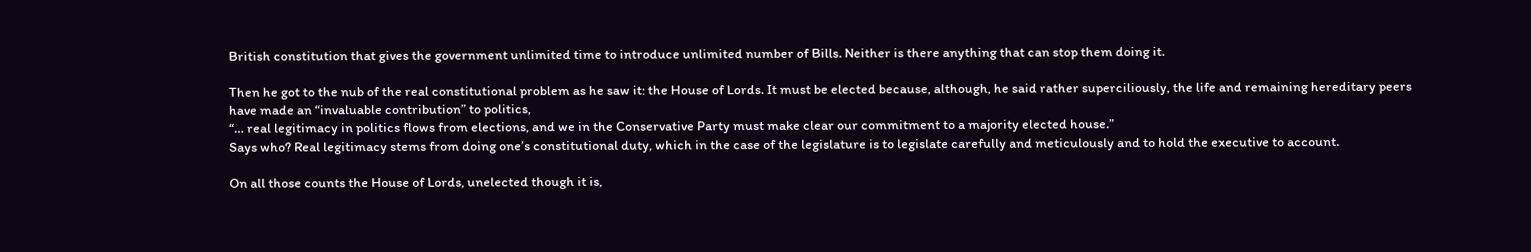British constitution that gives the government unlimited time to introduce unlimited number of Bills. Neither is there anything that can stop them doing it.

Then he got to the nub of the real constitutional problem as he saw it: the House of Lords. It must be elected because, although, he said rather superciliously, the life and remaining hereditary peers have made an “invaluable contribution” to politics,
“… real legitimacy in politics flows from elections, and we in the Conservative Party must make clear our commitment to a majority elected house.”
Says who? Real legitimacy stems from doing one’s constitutional duty, which in the case of the legislature is to legislate carefully and meticulously and to hold the executive to account.

On all those counts the House of Lords, unelected though it is,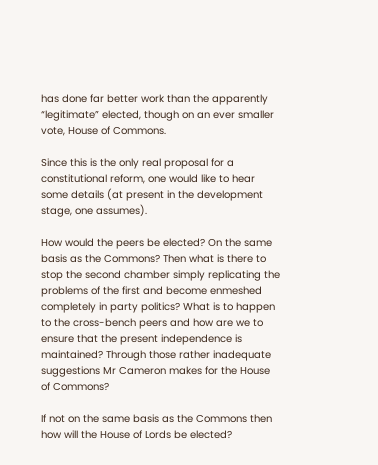has done far better work than the apparently “legitimate” elected, though on an ever smaller vote, House of Commons.

Since this is the only real proposal for a constitutional reform, one would like to hear some details (at present in the development stage, one assumes).

How would the peers be elected? On the same basis as the Commons? Then what is there to stop the second chamber simply replicating the problems of the first and become enmeshed completely in party politics? What is to happen to the cross-bench peers and how are we to ensure that the present independence is maintained? Through those rather inadequate suggestions Mr Cameron makes for the House of Commons?

If not on the same basis as the Commons then how will the House of Lords be elected?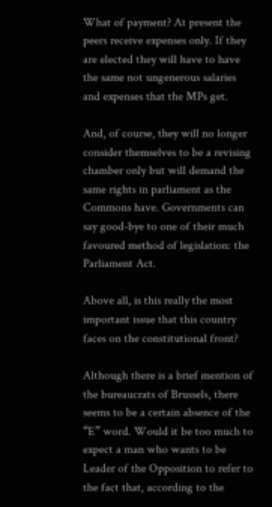What of payment? At present the peers receive expenses only. If they are elected they will have to have the same not ungenerous salaries and expenses that the MPs get.

And, of course, they will no longer consider themselves to be a revising chamber only but will demand the same rights in parliament as the Commons have. Governments can say good-bye to one of their much favoured method of legislation: the Parliament Act.

Above all, is this really the most important issue that this country faces on the constitutional front?

Although there is a brief mention of the bureaucrats of Brussels, there seems to be a certain absence of the “E” word. Would it be too much to expect a man who wants to be Leader of the Opposition to refer to the fact that, according to the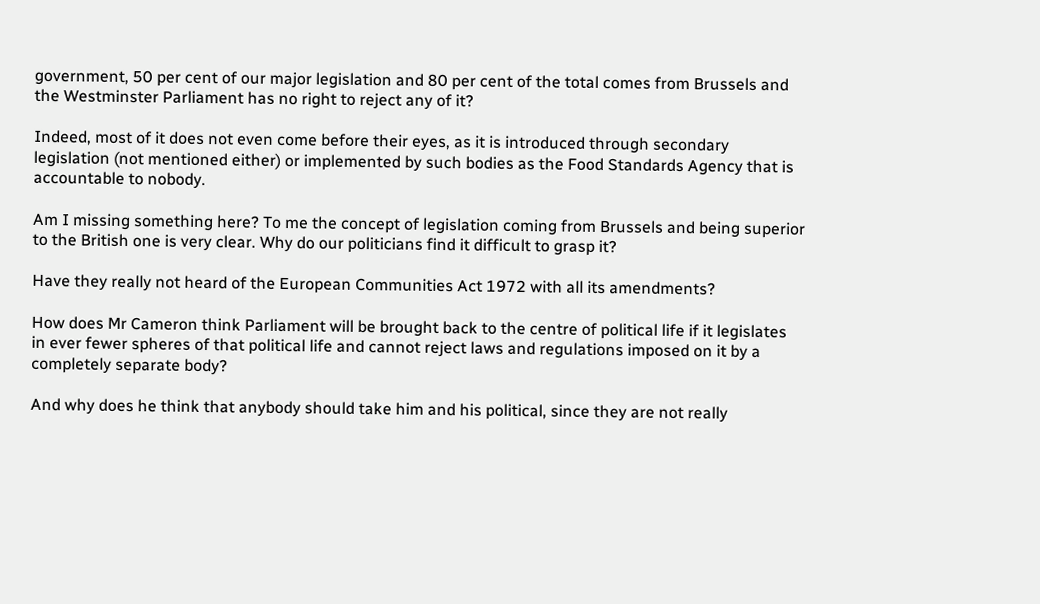government, 50 per cent of our major legislation and 80 per cent of the total comes from Brussels and the Westminster Parliament has no right to reject any of it?

Indeed, most of it does not even come before their eyes, as it is introduced through secondary legislation (not mentioned either) or implemented by such bodies as the Food Standards Agency that is accountable to nobody.

Am I missing something here? To me the concept of legislation coming from Brussels and being superior to the British one is very clear. Why do our politicians find it difficult to grasp it?

Have they really not heard of the European Communities Act 1972 with all its amendments?

How does Mr Cameron think Parliament will be brought back to the centre of political life if it legislates in ever fewer spheres of that political life and cannot reject laws and regulations imposed on it by a completely separate body?

And why does he think that anybody should take him and his political, since they are not really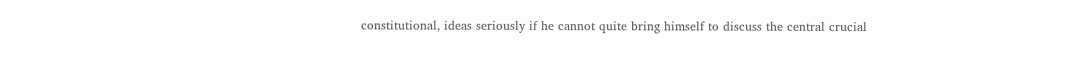constitutional, ideas seriously if he cannot quite bring himself to discuss the central crucial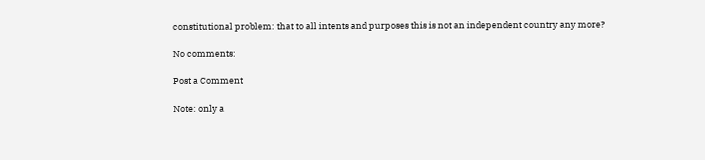constitutional problem: that to all intents and purposes this is not an independent country any more?

No comments:

Post a Comment

Note: only a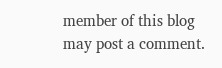member of this blog may post a comment.